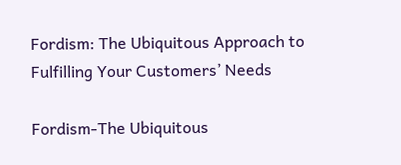Fordism: The Ubiquitous Approach to Fulfilling Your Customers’ Needs

Fordism-The Ubiquitous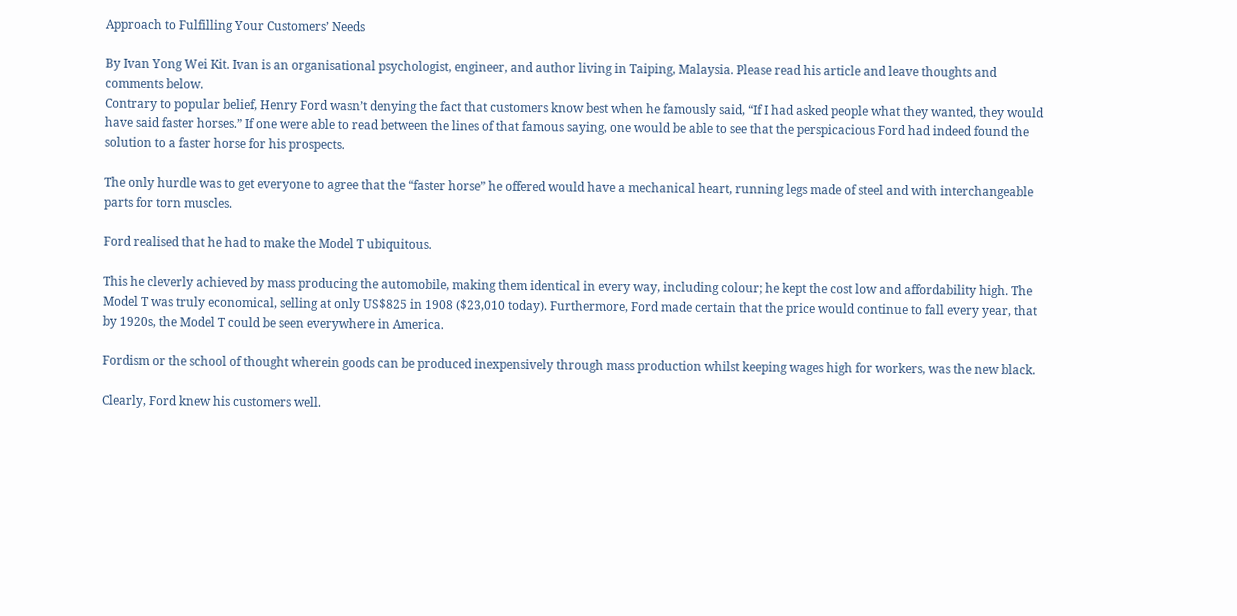Approach to Fulfilling Your Customers’ Needs

By Ivan Yong Wei Kit. Ivan is an organisational psychologist, engineer, and author living in Taiping, Malaysia. Please read his article and leave thoughts and comments below.
Contrary to popular belief, Henry Ford wasn’t denying the fact that customers know best when he famously said, “If I had asked people what they wanted, they would have said faster horses.” If one were able to read between the lines of that famous saying, one would be able to see that the perspicacious Ford had indeed found the solution to a faster horse for his prospects.

The only hurdle was to get everyone to agree that the “faster horse” he offered would have a mechanical heart, running legs made of steel and with interchangeable parts for torn muscles.

Ford realised that he had to make the Model T ubiquitous.

This he cleverly achieved by mass producing the automobile, making them identical in every way, including colour; he kept the cost low and affordability high. The Model T was truly economical, selling at only US$825 in 1908 ($23,010 today). Furthermore, Ford made certain that the price would continue to fall every year, that by 1920s, the Model T could be seen everywhere in America.

Fordism or the school of thought wherein goods can be produced inexpensively through mass production whilst keeping wages high for workers, was the new black.

Clearly, Ford knew his customers well.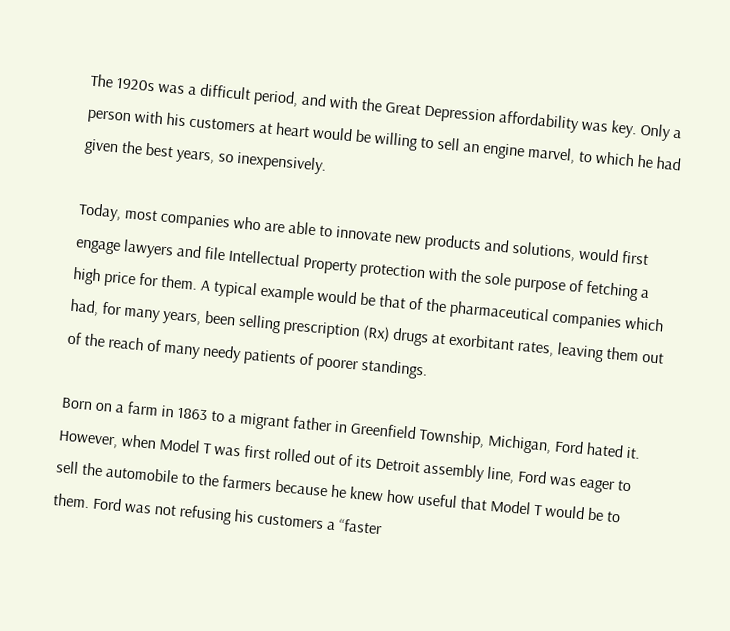The 1920s was a difficult period, and with the Great Depression affordability was key. Only a person with his customers at heart would be willing to sell an engine marvel, to which he had given the best years, so inexpensively.

Today, most companies who are able to innovate new products and solutions, would first engage lawyers and file Intellectual Property protection with the sole purpose of fetching a high price for them. A typical example would be that of the pharmaceutical companies which had, for many years, been selling prescription (Rx) drugs at exorbitant rates, leaving them out of the reach of many needy patients of poorer standings.

Born on a farm in 1863 to a migrant father in Greenfield Township, Michigan, Ford hated it. However, when Model T was first rolled out of its Detroit assembly line, Ford was eager to sell the automobile to the farmers because he knew how useful that Model T would be to them. Ford was not refusing his customers a “faster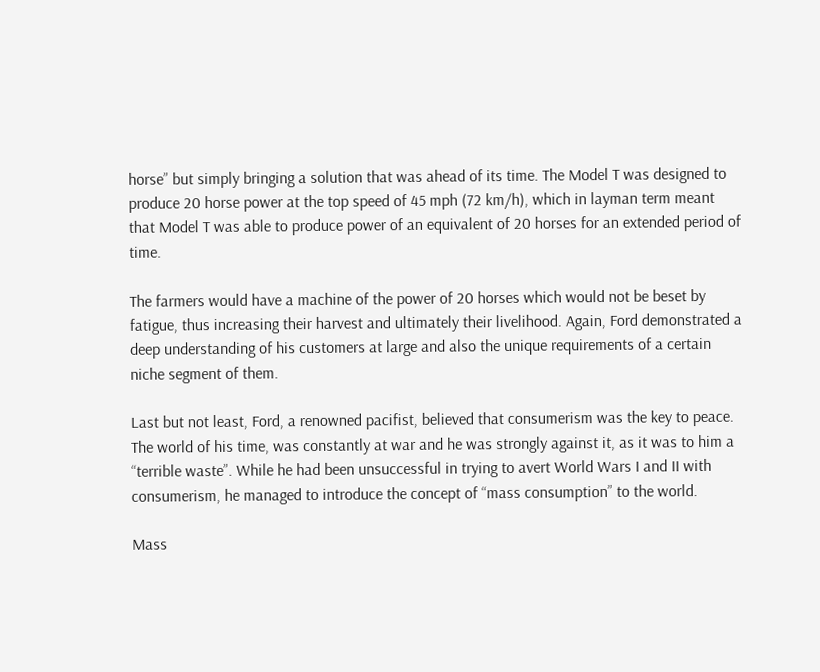horse” but simply bringing a solution that was ahead of its time. The Model T was designed to produce 20 horse power at the top speed of 45 mph (72 km/h), which in layman term meant that Model T was able to produce power of an equivalent of 20 horses for an extended period of time.

The farmers would have a machine of the power of 20 horses which would not be beset by fatigue, thus increasing their harvest and ultimately their livelihood. Again, Ford demonstrated a deep understanding of his customers at large and also the unique requirements of a certain niche segment of them.

Last but not least, Ford, a renowned pacifist, believed that consumerism was the key to peace. The world of his time, was constantly at war and he was strongly against it, as it was to him a “terrible waste”. While he had been unsuccessful in trying to avert World Wars I and II with consumerism, he managed to introduce the concept of “mass consumption” to the world.

Mass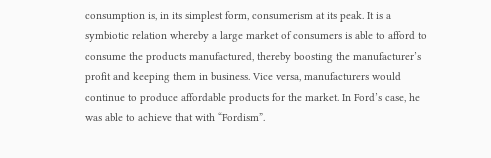consumption is, in its simplest form, consumerism at its peak. It is a symbiotic relation whereby a large market of consumers is able to afford to consume the products manufactured, thereby boosting the manufacturer’s profit and keeping them in business. Vice versa, manufacturers would continue to produce affordable products for the market. In Ford’s case, he was able to achieve that with “Fordism”.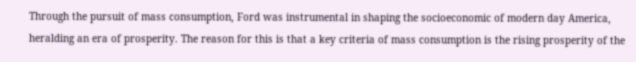Through the pursuit of mass consumption, Ford was instrumental in shaping the socioeconomic of modern day America, heralding an era of prosperity. The reason for this is that a key criteria of mass consumption is the rising prosperity of the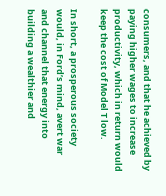consumers, and that he achieved by paying higher wages to increase productivity, which in return would keep the cost of Model T low.

In short, a prosperous society would, in Ford’s mind, avert war and channel that energy into building a wealthier and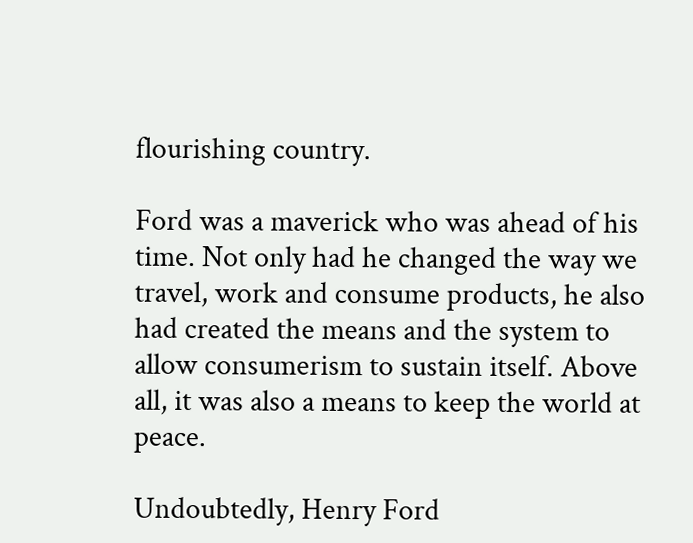flourishing country.

Ford was a maverick who was ahead of his time. Not only had he changed the way we travel, work and consume products, he also had created the means and the system to allow consumerism to sustain itself. Above all, it was also a means to keep the world at peace.

Undoubtedly, Henry Ford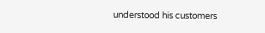understood his customers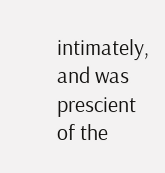intimately, and was prescient of the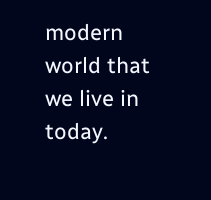modern world that we live in today.